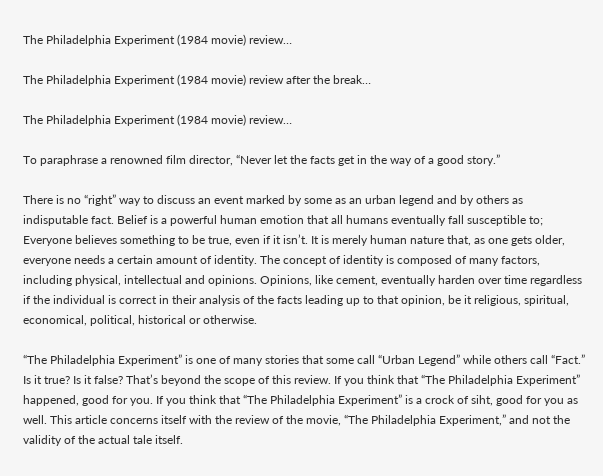The Philadelphia Experiment (1984 movie) review…

The Philadelphia Experiment (1984 movie) review after the break…

The Philadelphia Experiment (1984 movie) review…

To paraphrase a renowned film director, “Never let the facts get in the way of a good story.”

There is no “right” way to discuss an event marked by some as an urban legend and by others as indisputable fact. Belief is a powerful human emotion that all humans eventually fall susceptible to; Everyone believes something to be true, even if it isn’t. It is merely human nature that, as one gets older, everyone needs a certain amount of identity. The concept of identity is composed of many factors, including physical, intellectual and opinions. Opinions, like cement, eventually harden over time regardless if the individual is correct in their analysis of the facts leading up to that opinion, be it religious, spiritual, economical, political, historical or otherwise.

“The Philadelphia Experiment” is one of many stories that some call “Urban Legend” while others call “Fact.” Is it true? Is it false? That’s beyond the scope of this review. If you think that “The Philadelphia Experiment” happened, good for you. If you think that “The Philadelphia Experiment” is a crock of siht, good for you as well. This article concerns itself with the review of the movie, “The Philadelphia Experiment,” and not the validity of the actual tale itself.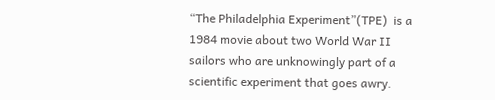“The Philadelphia Experiment”(TPE)  is a 1984 movie about two World War II sailors who are unknowingly part of a scientific experiment that goes awry.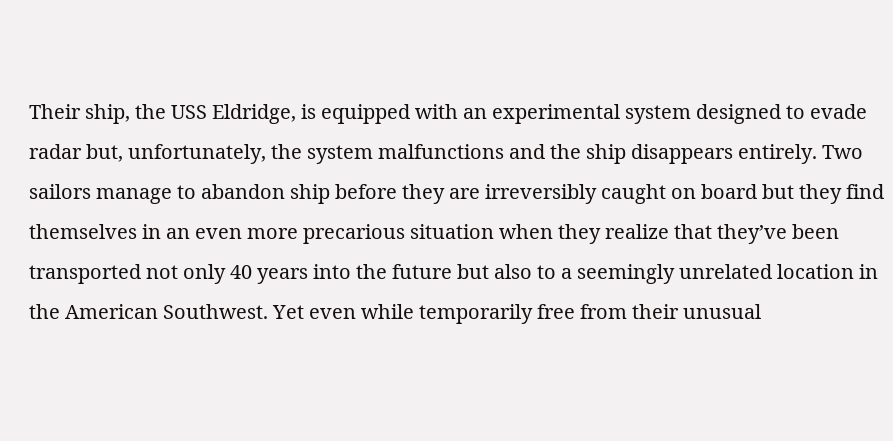Their ship, the USS Eldridge, is equipped with an experimental system designed to evade radar but, unfortunately, the system malfunctions and the ship disappears entirely. Two sailors manage to abandon ship before they are irreversibly caught on board but they find themselves in an even more precarious situation when they realize that they’ve been transported not only 40 years into the future but also to a seemingly unrelated location in the American Southwest. Yet even while temporarily free from their unusual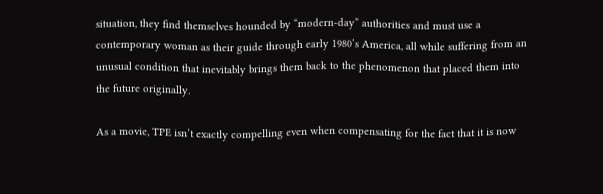situation, they find themselves hounded by “modern-day” authorities and must use a contemporary woman as their guide through early 1980’s America, all while suffering from an unusual condition that inevitably brings them back to the phenomenon that placed them into the future originally.

As a movie, TPE isn’t exactly compelling even when compensating for the fact that it is now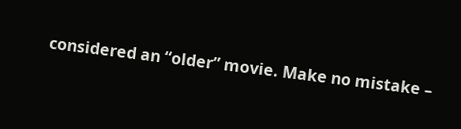considered an “older” movie. Make no mistake –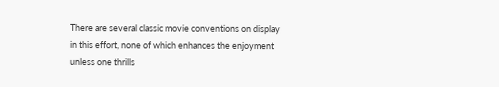There are several classic movie conventions on display in this effort, none of which enhances the enjoyment unless one thrills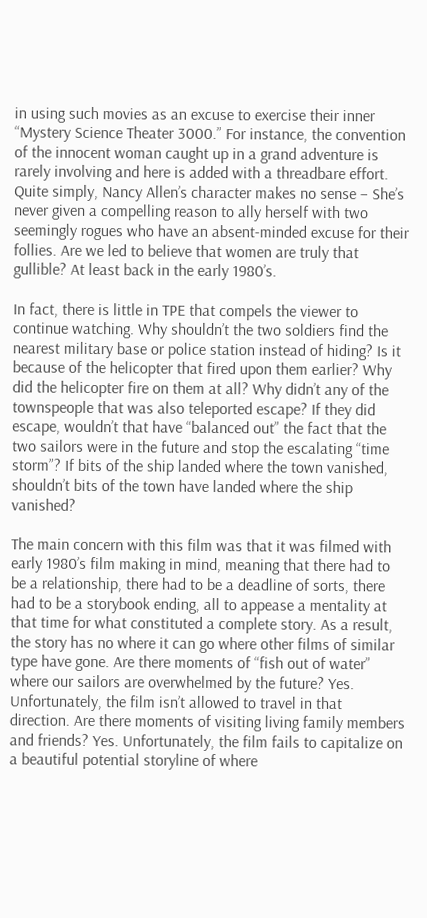in using such movies as an excuse to exercise their inner “Mystery Science Theater 3000.” For instance, the convention of the innocent woman caught up in a grand adventure is rarely involving and here is added with a threadbare effort. Quite simply, Nancy Allen’s character makes no sense – She’s never given a compelling reason to ally herself with two seemingly rogues who have an absent-minded excuse for their follies. Are we led to believe that women are truly that gullible? At least back in the early 1980’s.

In fact, there is little in TPE that compels the viewer to continue watching. Why shouldn’t the two soldiers find the nearest military base or police station instead of hiding? Is it because of the helicopter that fired upon them earlier? Why did the helicopter fire on them at all? Why didn’t any of the townspeople that was also teleported escape? If they did escape, wouldn’t that have “balanced out” the fact that the two sailors were in the future and stop the escalating “time storm”? If bits of the ship landed where the town vanished, shouldn’t bits of the town have landed where the ship vanished?

The main concern with this film was that it was filmed with early 1980’s film making in mind, meaning that there had to be a relationship, there had to be a deadline of sorts, there had to be a storybook ending, all to appease a mentality at that time for what constituted a complete story. As a result, the story has no where it can go where other films of similar type have gone. Are there moments of “fish out of water” where our sailors are overwhelmed by the future? Yes. Unfortunately, the film isn’t allowed to travel in that direction. Are there moments of visiting living family members and friends? Yes. Unfortunately, the film fails to capitalize on a beautiful potential storyline of where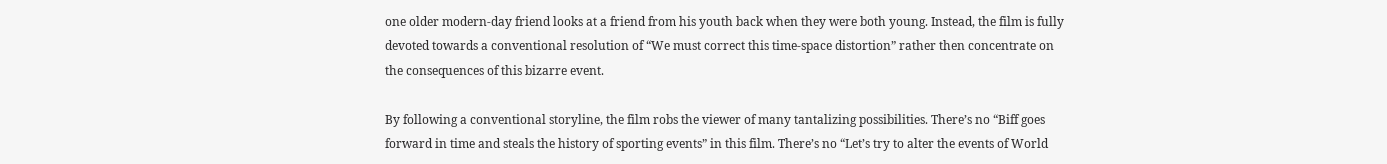one older modern-day friend looks at a friend from his youth back when they were both young. Instead, the film is fully devoted towards a conventional resolution of “We must correct this time-space distortion” rather then concentrate on the consequences of this bizarre event.

By following a conventional storyline, the film robs the viewer of many tantalizing possibilities. There’s no “Biff goes forward in time and steals the history of sporting events” in this film. There’s no “Let’s try to alter the events of World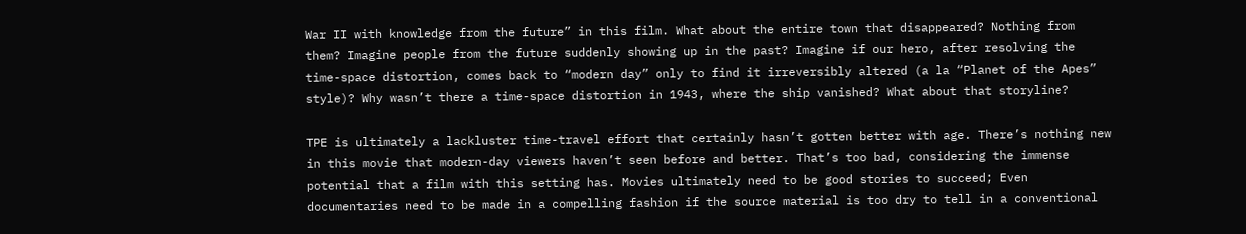War II with knowledge from the future” in this film. What about the entire town that disappeared? Nothing from them? Imagine people from the future suddenly showing up in the past? Imagine if our hero, after resolving the time-space distortion, comes back to “modern day” only to find it irreversibly altered (a la “Planet of the Apes” style)? Why wasn’t there a time-space distortion in 1943, where the ship vanished? What about that storyline?

TPE is ultimately a lackluster time-travel effort that certainly hasn’t gotten better with age. There’s nothing new in this movie that modern-day viewers haven’t seen before and better. That’s too bad, considering the immense potential that a film with this setting has. Movies ultimately need to be good stories to succeed; Even documentaries need to be made in a compelling fashion if the source material is too dry to tell in a conventional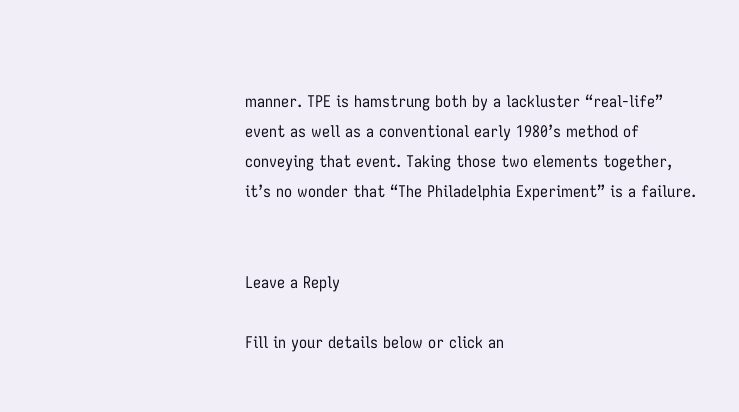manner. TPE is hamstrung both by a lackluster “real-life” event as well as a conventional early 1980’s method of conveying that event. Taking those two elements together, it’s no wonder that “The Philadelphia Experiment” is a failure.


Leave a Reply

Fill in your details below or click an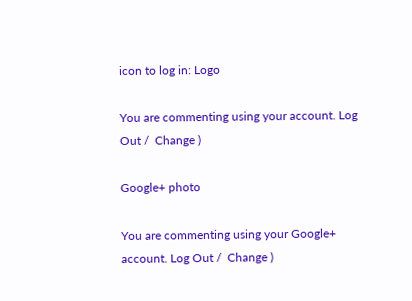icon to log in: Logo

You are commenting using your account. Log Out /  Change )

Google+ photo

You are commenting using your Google+ account. Log Out /  Change )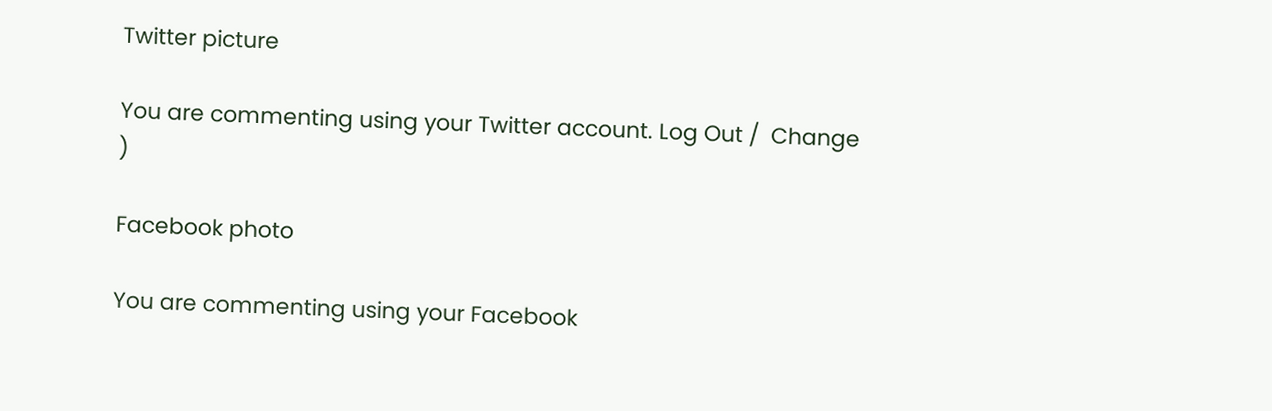Twitter picture

You are commenting using your Twitter account. Log Out /  Change )

Facebook photo

You are commenting using your Facebook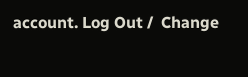account. Log Out /  Change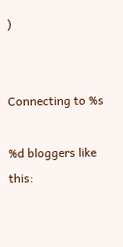)


Connecting to %s

%d bloggers like this: